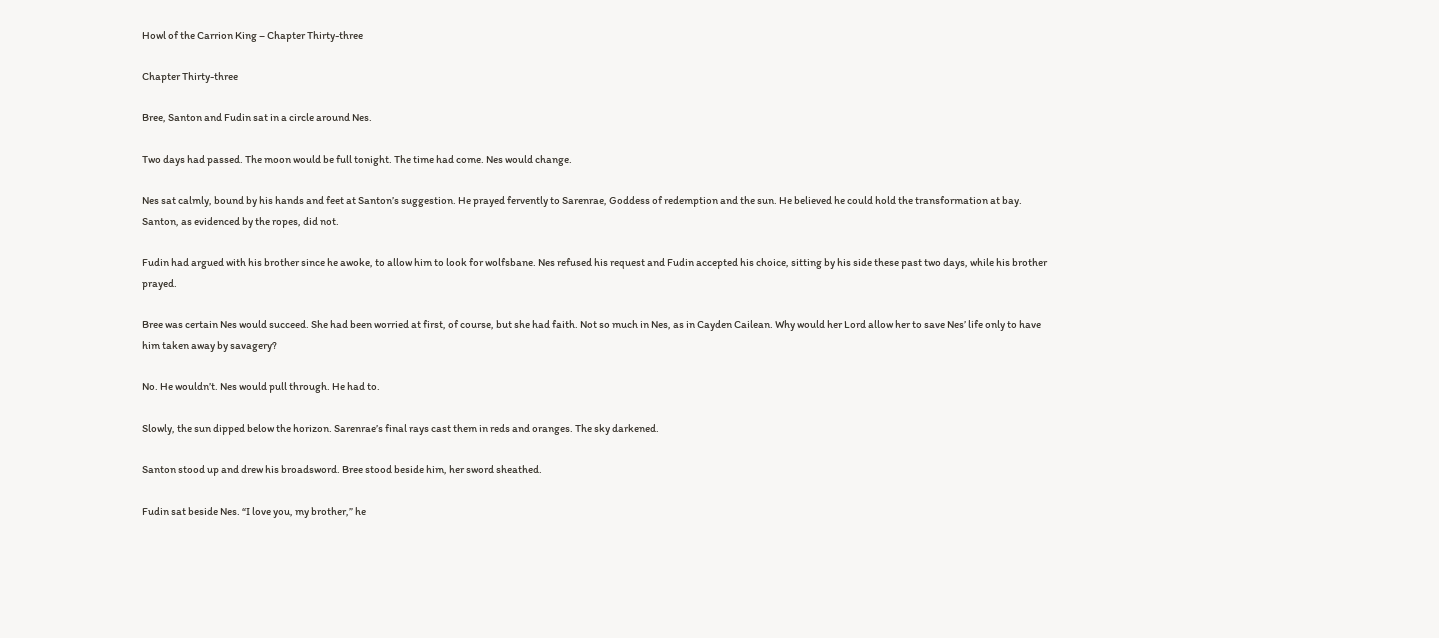Howl of the Carrion King – Chapter Thirty-three

Chapter Thirty-three

Bree, Santon and Fudin sat in a circle around Nes.

Two days had passed. The moon would be full tonight. The time had come. Nes would change.

Nes sat calmly, bound by his hands and feet at Santon’s suggestion. He prayed fervently to Sarenrae, Goddess of redemption and the sun. He believed he could hold the transformation at bay. Santon, as evidenced by the ropes, did not.

Fudin had argued with his brother since he awoke, to allow him to look for wolfsbane. Nes refused his request and Fudin accepted his choice, sitting by his side these past two days, while his brother prayed.

Bree was certain Nes would succeed. She had been worried at first, of course, but she had faith. Not so much in Nes, as in Cayden Cailean. Why would her Lord allow her to save Nes’ life only to have him taken away by savagery?

No. He wouldn’t. Nes would pull through. He had to.

Slowly, the sun dipped below the horizon. Sarenrae’s final rays cast them in reds and oranges. The sky darkened.

Santon stood up and drew his broadsword. Bree stood beside him, her sword sheathed.

Fudin sat beside Nes. “I love you, my brother,” he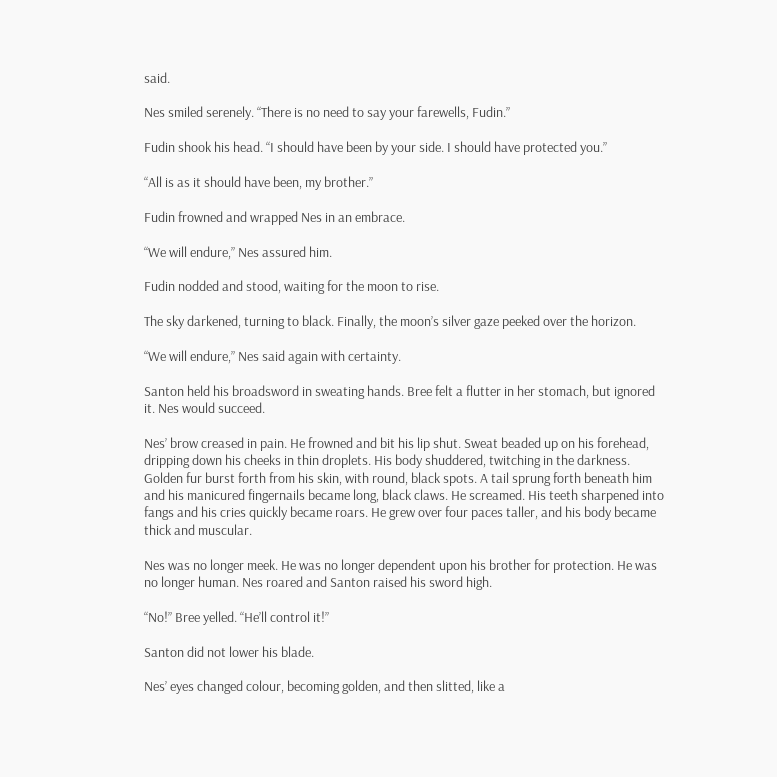said.

Nes smiled serenely. “There is no need to say your farewells, Fudin.”

Fudin shook his head. “I should have been by your side. I should have protected you.”

“All is as it should have been, my brother.”

Fudin frowned and wrapped Nes in an embrace.

“We will endure,” Nes assured him.

Fudin nodded and stood, waiting for the moon to rise.

The sky darkened, turning to black. Finally, the moon’s silver gaze peeked over the horizon.

“We will endure,” Nes said again with certainty.

Santon held his broadsword in sweating hands. Bree felt a flutter in her stomach, but ignored it. Nes would succeed.

Nes’ brow creased in pain. He frowned and bit his lip shut. Sweat beaded up on his forehead, dripping down his cheeks in thin droplets. His body shuddered, twitching in the darkness. Golden fur burst forth from his skin, with round, black spots. A tail sprung forth beneath him and his manicured fingernails became long, black claws. He screamed. His teeth sharpened into fangs and his cries quickly became roars. He grew over four paces taller, and his body became thick and muscular.

Nes was no longer meek. He was no longer dependent upon his brother for protection. He was no longer human. Nes roared and Santon raised his sword high.

“No!” Bree yelled. “He’ll control it!”

Santon did not lower his blade.

Nes’ eyes changed colour, becoming golden, and then slitted, like a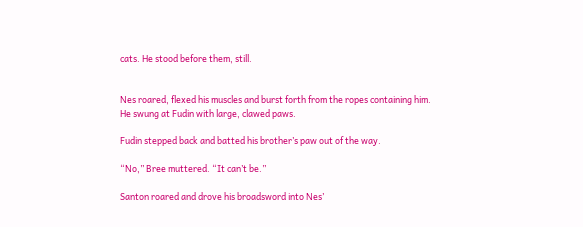cats. He stood before them, still.


Nes roared, flexed his muscles and burst forth from the ropes containing him. He swung at Fudin with large, clawed paws.

Fudin stepped back and batted his brother’s paw out of the way.

“No,” Bree muttered. “It can’t be.”

Santon roared and drove his broadsword into Nes’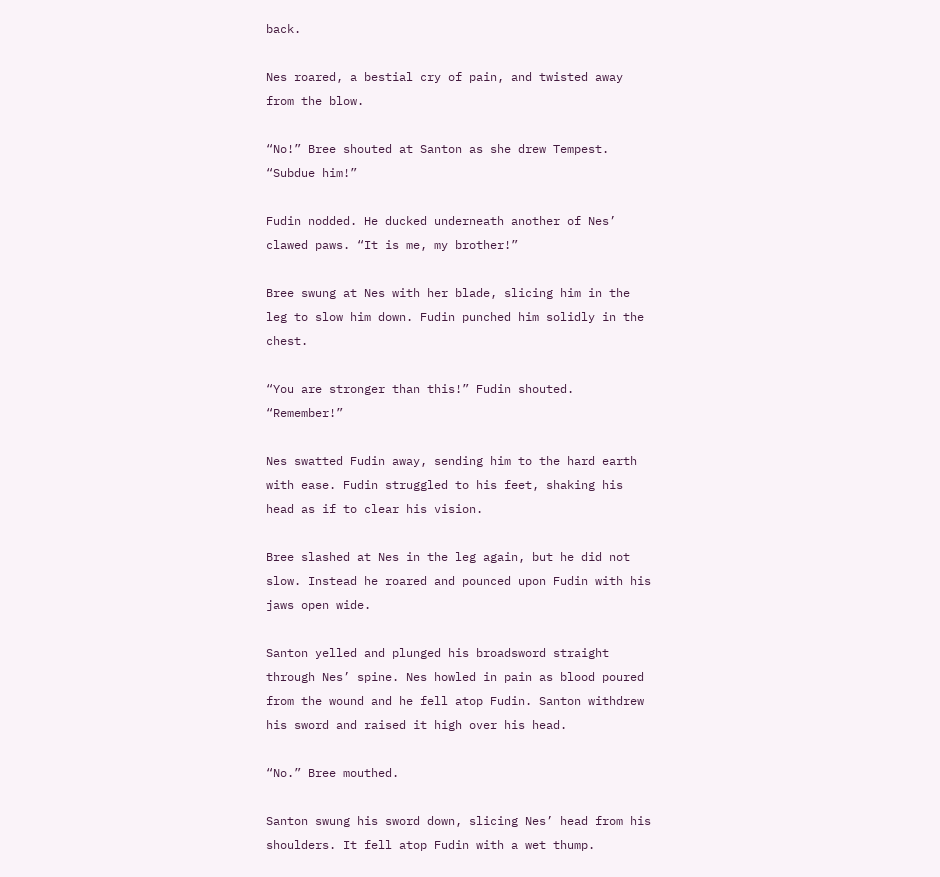back.

Nes roared, a bestial cry of pain, and twisted away from the blow.

“No!” Bree shouted at Santon as she drew Tempest. “Subdue him!”

Fudin nodded. He ducked underneath another of Nes’ clawed paws. “It is me, my brother!”

Bree swung at Nes with her blade, slicing him in the leg to slow him down. Fudin punched him solidly in the chest.

“You are stronger than this!” Fudin shouted. “Remember!”

Nes swatted Fudin away, sending him to the hard earth with ease. Fudin struggled to his feet, shaking his head as if to clear his vision.

Bree slashed at Nes in the leg again, but he did not slow. Instead he roared and pounced upon Fudin with his jaws open wide.

Santon yelled and plunged his broadsword straight through Nes’ spine. Nes howled in pain as blood poured from the wound and he fell atop Fudin. Santon withdrew his sword and raised it high over his head.

“No.” Bree mouthed.

Santon swung his sword down, slicing Nes’ head from his shoulders. It fell atop Fudin with a wet thump.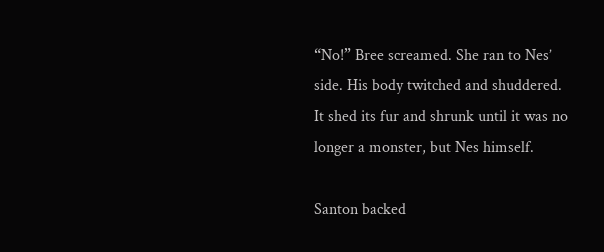“No!” Bree screamed. She ran to Nes’ side. His body twitched and shuddered. It shed its fur and shrunk until it was no longer a monster, but Nes himself.

Santon backed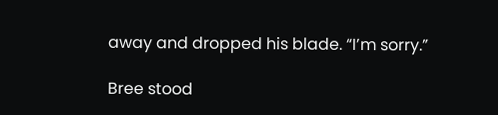away and dropped his blade. “I’m sorry.”

Bree stood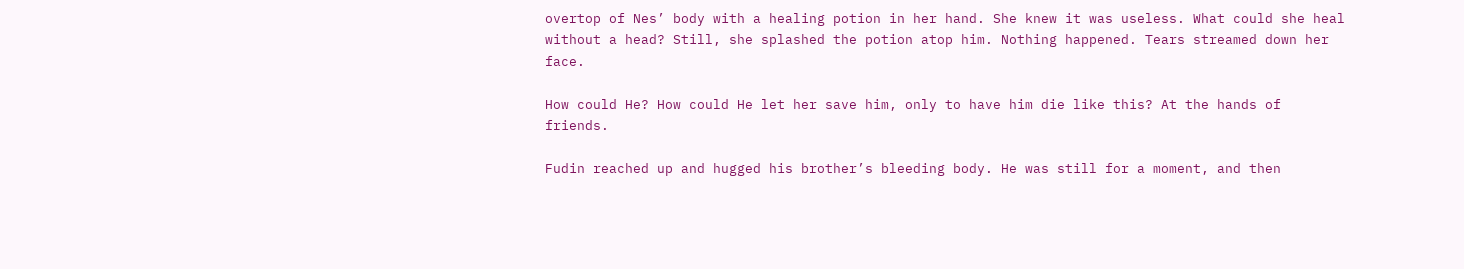overtop of Nes’ body with a healing potion in her hand. She knew it was useless. What could she heal without a head? Still, she splashed the potion atop him. Nothing happened. Tears streamed down her face.

How could He? How could He let her save him, only to have him die like this? At the hands of friends.

Fudin reached up and hugged his brother’s bleeding body. He was still for a moment, and then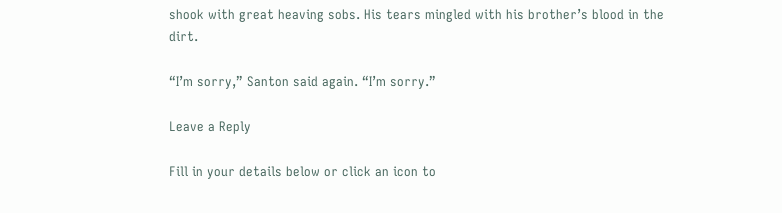shook with great heaving sobs. His tears mingled with his brother’s blood in the dirt.

“I’m sorry,” Santon said again. “I’m sorry.”

Leave a Reply

Fill in your details below or click an icon to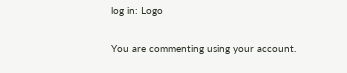log in: Logo

You are commenting using your account.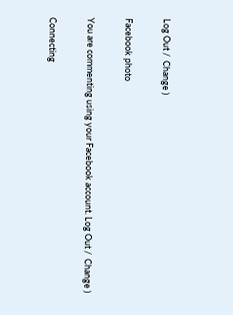Log Out /  Change )

Facebook photo

You are commenting using your Facebook account. Log Out /  Change )

Connecting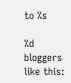to %s

%d bloggers like this: